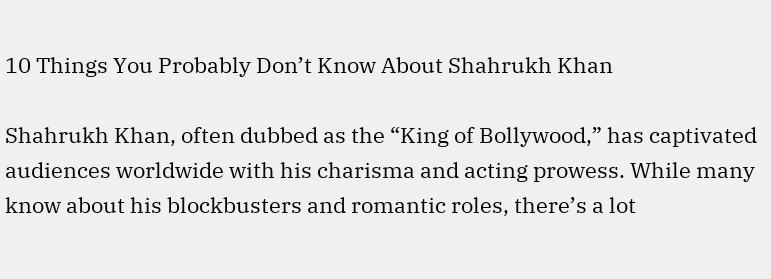10 Things You Probably Don’t Know About Shahrukh Khan

Shahrukh Khan, often dubbed as the “King of Bollywood,” has captivated audiences worldwide with his charisma and acting prowess. While many know about his blockbusters and romantic roles, there’s a lot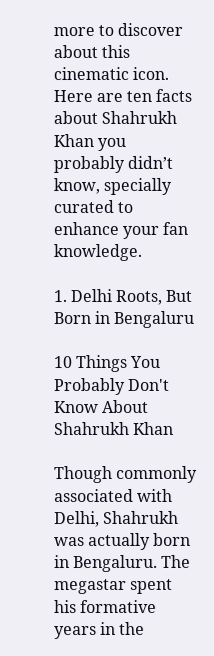more to discover about this cinematic icon. Here are ten facts about Shahrukh Khan you probably didn’t know, specially curated to enhance your fan knowledge.

1. Delhi Roots, But Born in Bengaluru

10 Things You Probably Don't Know About Shahrukh Khan

Though commonly associated with Delhi, Shahrukh was actually born in Bengaluru. The megastar spent his formative years in the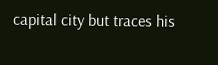capital city but traces his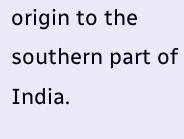origin to the southern part of India.